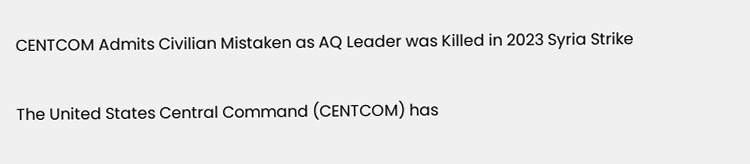CENTCOM Admits Civilian Mistaken as AQ Leader was Killed in 2023 Syria Strike

The United States Central Command (CENTCOM) has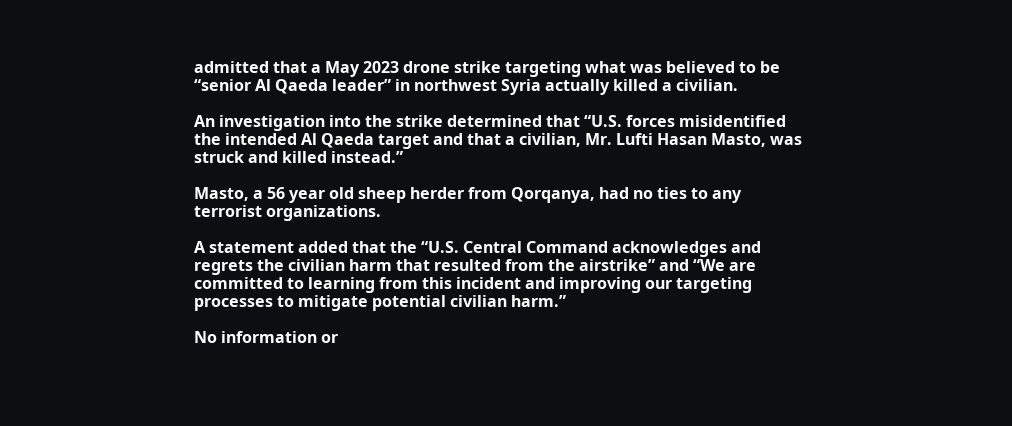admitted that a May 2023 drone strike targeting what was believed to be “senior Al Qaeda leader” in northwest Syria actually killed a civilian.

An investigation into the strike determined that “U.S. forces misidentified the intended Al Qaeda target and that a civilian, Mr. Lufti Hasan Masto, was struck and killed instead.”

Masto, a 56 year old sheep herder from Qorqanya, had no ties to any terrorist organizations.

A statement added that the “U.S. Central Command acknowledges and regrets the civilian harm that resulted from the airstrike” and “We are committed to learning from this incident and improving our targeting processes to mitigate potential civilian harm.”

No information or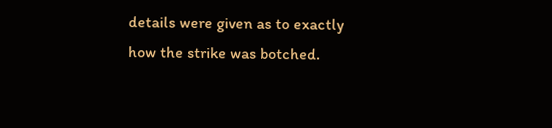details were given as to exactly how the strike was botched.